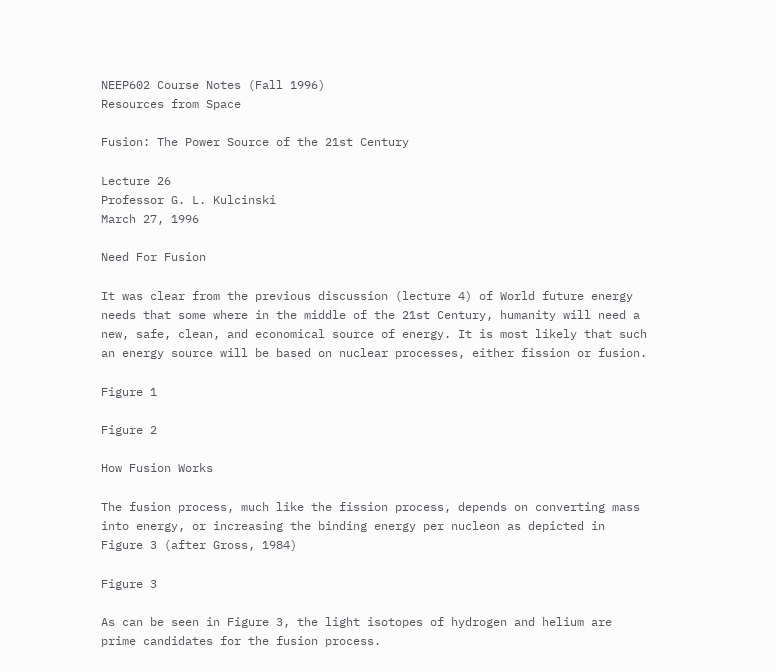NEEP602 Course Notes (Fall 1996)
Resources from Space

Fusion: The Power Source of the 21st Century

Lecture 26
Professor G. L. Kulcinski
March 27, 1996

Need For Fusion

It was clear from the previous discussion (lecture 4) of World future energy needs that some where in the middle of the 21st Century, humanity will need a new, safe, clean, and economical source of energy. It is most likely that such an energy source will be based on nuclear processes, either fission or fusion.

Figure 1

Figure 2

How Fusion Works

The fusion process, much like the fission process, depends on converting mass into energy, or increasing the binding energy per nucleon as depicted in Figure 3 (after Gross, 1984)

Figure 3

As can be seen in Figure 3, the light isotopes of hydrogen and helium are prime candidates for the fusion process.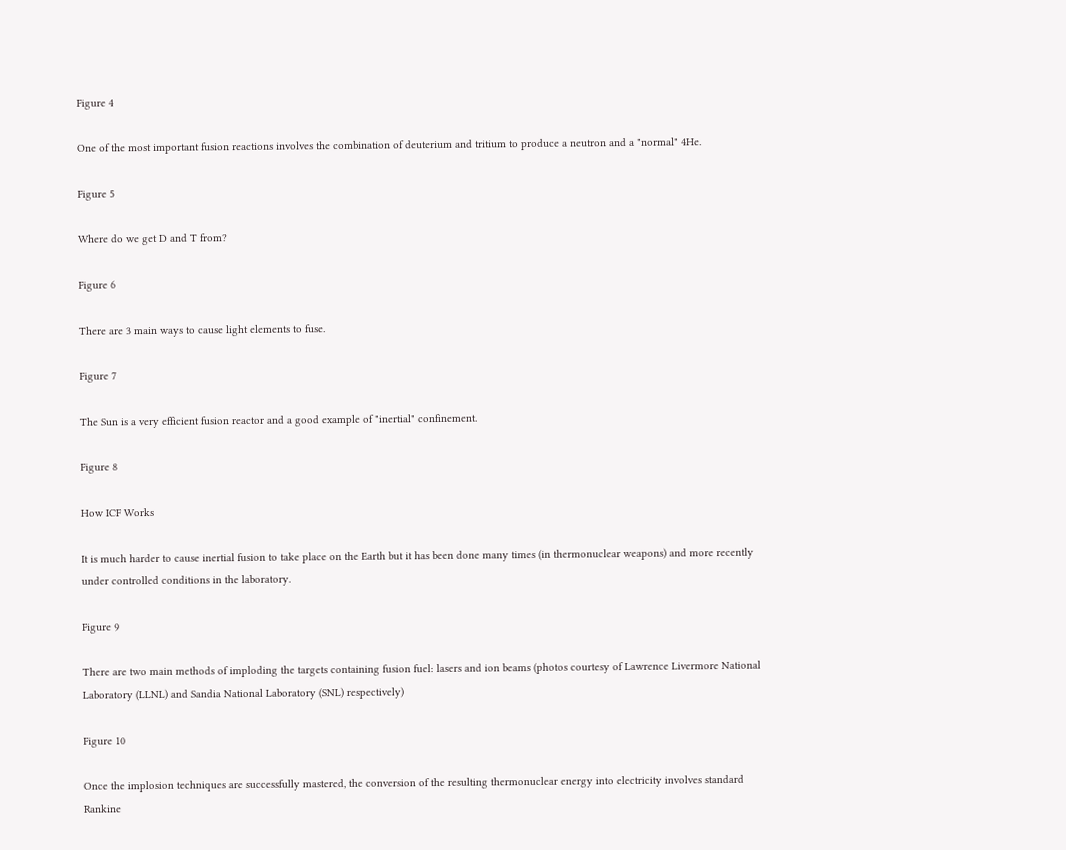Figure 4

One of the most important fusion reactions involves the combination of deuterium and tritium to produce a neutron and a "normal" 4He.

Figure 5

Where do we get D and T from?

Figure 6

There are 3 main ways to cause light elements to fuse.

Figure 7

The Sun is a very efficient fusion reactor and a good example of "inertial" confinement.

Figure 8

How ICF Works

It is much harder to cause inertial fusion to take place on the Earth but it has been done many times (in thermonuclear weapons) and more recently under controlled conditions in the laboratory.

Figure 9

There are two main methods of imploding the targets containing fusion fuel: lasers and ion beams (photos courtesy of Lawrence Livermore National Laboratory (LLNL) and Sandia National Laboratory (SNL) respectively)

Figure 10

Once the implosion techniques are successfully mastered, the conversion of the resulting thermonuclear energy into electricity involves standard Rankine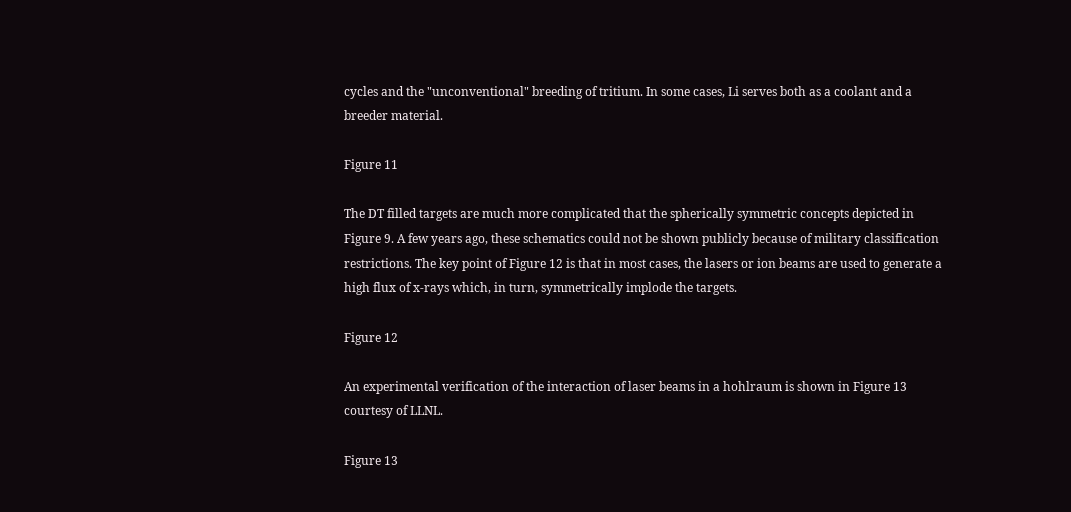cycles and the "unconventional" breeding of tritium. In some cases, Li serves both as a coolant and a breeder material.

Figure 11

The DT filled targets are much more complicated that the spherically symmetric concepts depicted in Figure 9. A few years ago, these schematics could not be shown publicly because of military classification restrictions. The key point of Figure 12 is that in most cases, the lasers or ion beams are used to generate a high flux of x-rays which, in turn, symmetrically implode the targets.

Figure 12

An experimental verification of the interaction of laser beams in a hohlraum is shown in Figure 13 courtesy of LLNL.

Figure 13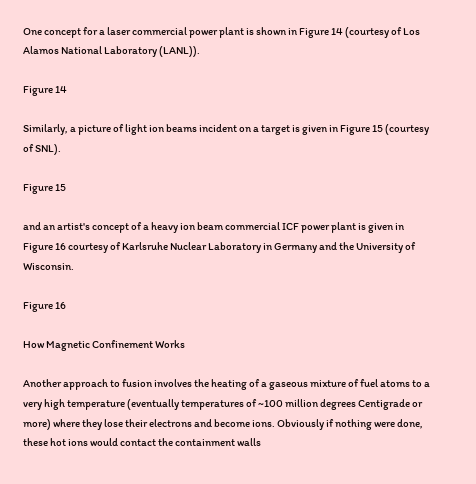One concept for a laser commercial power plant is shown in Figure 14 (courtesy of Los Alamos National Laboratory (LANL)).

Figure 14

Similarly, a picture of light ion beams incident on a target is given in Figure 15 (courtesy of SNL).

Figure 15

and an artist's concept of a heavy ion beam commercial ICF power plant is given in Figure 16 courtesy of Karlsruhe Nuclear Laboratory in Germany and the University of Wisconsin.

Figure 16

How Magnetic Confinement Works

Another approach to fusion involves the heating of a gaseous mixture of fuel atoms to a very high temperature (eventually temperatures of ~100 million degrees Centigrade or more) where they lose their electrons and become ions. Obviously if nothing were done, these hot ions would contact the containment walls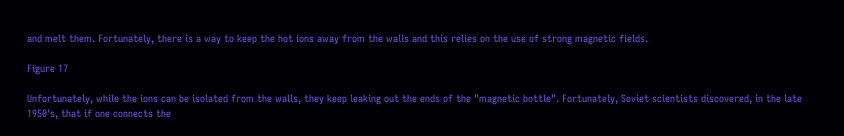and melt them. Fortunately, there is a way to keep the hot ions away from the walls and this relies on the use of strong magnetic fields.

Figure 17

Unfortunately, while the ions can be isolated from the walls, they keep leaking out the ends of the "magnetic bottle". Fortunately, Soviet scientists discovered, in the late 1950's, that if one connects the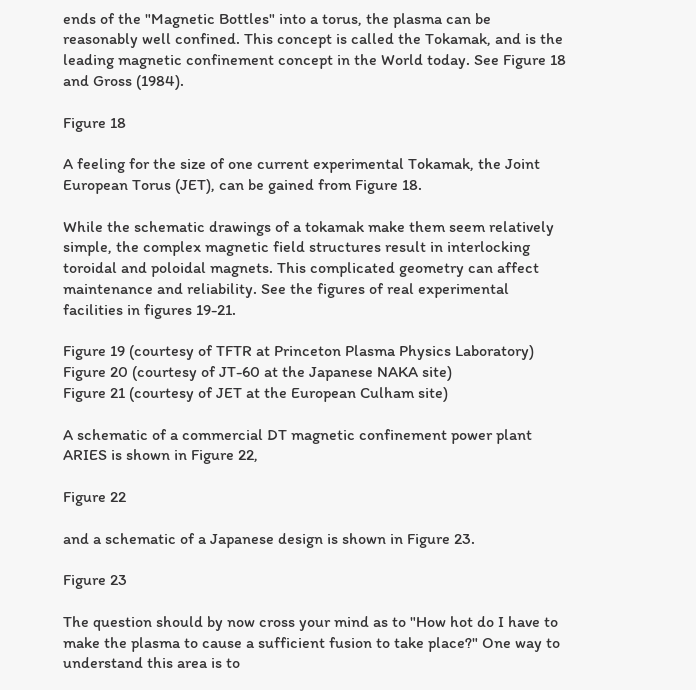ends of the "Magnetic Bottles" into a torus, the plasma can be reasonably well confined. This concept is called the Tokamak, and is the leading magnetic confinement concept in the World today. See Figure 18 and Gross (1984).

Figure 18

A feeling for the size of one current experimental Tokamak, the Joint European Torus (JET), can be gained from Figure 18.

While the schematic drawings of a tokamak make them seem relatively simple, the complex magnetic field structures result in interlocking toroidal and poloidal magnets. This complicated geometry can affect maintenance and reliability. See the figures of real experimental facilities in figures 19-21.

Figure 19 (courtesy of TFTR at Princeton Plasma Physics Laboratory)
Figure 20 (courtesy of JT-60 at the Japanese NAKA site)
Figure 21 (courtesy of JET at the European Culham site)

A schematic of a commercial DT magnetic confinement power plant ARIES is shown in Figure 22,

Figure 22

and a schematic of a Japanese design is shown in Figure 23.

Figure 23

The question should by now cross your mind as to "How hot do I have to make the plasma to cause a sufficient fusion to take place?" One way to understand this area is to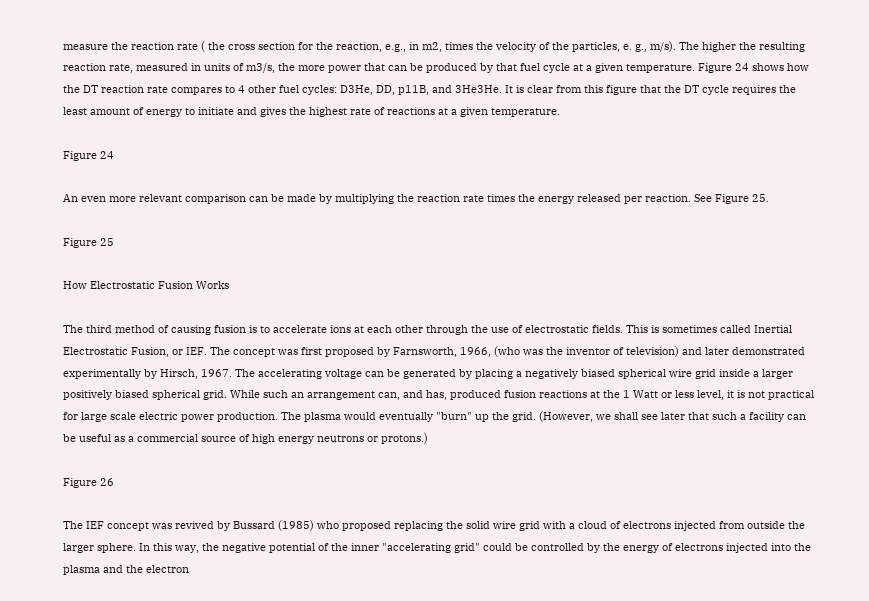measure the reaction rate ( the cross section for the reaction, e.g., in m2, times the velocity of the particles, e. g., m/s). The higher the resulting reaction rate, measured in units of m3/s, the more power that can be produced by that fuel cycle at a given temperature. Figure 24 shows how the DT reaction rate compares to 4 other fuel cycles: D3He, DD, p11B, and 3He3He. It is clear from this figure that the DT cycle requires the least amount of energy to initiate and gives the highest rate of reactions at a given temperature.

Figure 24

An even more relevant comparison can be made by multiplying the reaction rate times the energy released per reaction. See Figure 25.

Figure 25

How Electrostatic Fusion Works

The third method of causing fusion is to accelerate ions at each other through the use of electrostatic fields. This is sometimes called Inertial Electrostatic Fusion, or IEF. The concept was first proposed by Farnsworth, 1966, (who was the inventor of television) and later demonstrated experimentally by Hirsch, 1967. The accelerating voltage can be generated by placing a negatively biased spherical wire grid inside a larger positively biased spherical grid. While such an arrangement can, and has, produced fusion reactions at the 1 Watt or less level, it is not practical for large scale electric power production. The plasma would eventually "burn" up the grid. (However, we shall see later that such a facility can be useful as a commercial source of high energy neutrons or protons.)

Figure 26

The IEF concept was revived by Bussard (1985) who proposed replacing the solid wire grid with a cloud of electrons injected from outside the larger sphere. In this way, the negative potential of the inner "accelerating grid" could be controlled by the energy of electrons injected into the plasma and the electron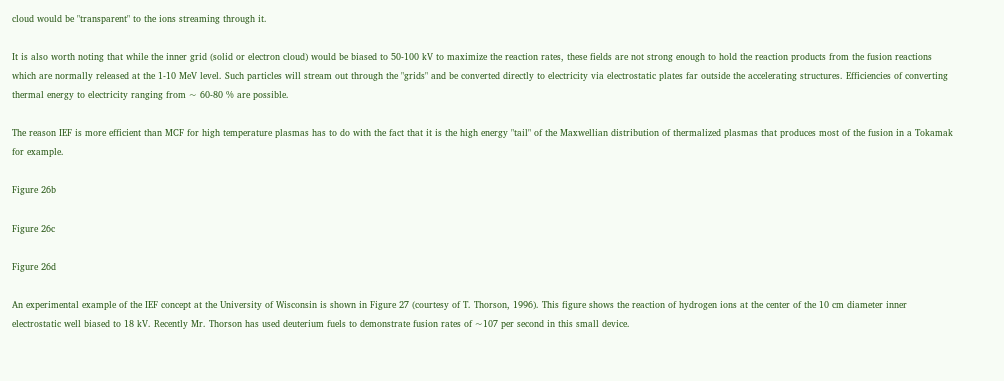cloud would be "transparent" to the ions streaming through it.

It is also worth noting that while the inner grid (solid or electron cloud) would be biased to 50-100 kV to maximize the reaction rates, these fields are not strong enough to hold the reaction products from the fusion reactions which are normally released at the 1-10 MeV level. Such particles will stream out through the "grids" and be converted directly to electricity via electrostatic plates far outside the accelerating structures. Efficiencies of converting thermal energy to electricity ranging from ~ 60-80 % are possible.

The reason IEF is more efficient than MCF for high temperature plasmas has to do with the fact that it is the high energy "tail" of the Maxwellian distribution of thermalized plasmas that produces most of the fusion in a Tokamak for example.

Figure 26b

Figure 26c

Figure 26d

An experimental example of the IEF concept at the University of Wisconsin is shown in Figure 27 (courtesy of T. Thorson, 1996). This figure shows the reaction of hydrogen ions at the center of the 10 cm diameter inner electrostatic well biased to 18 kV. Recently Mr. Thorson has used deuterium fuels to demonstrate fusion rates of ~107 per second in this small device.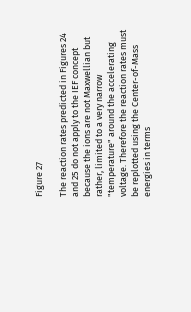Figure 27

The reaction rates predicted in Figures 24 and 25 do not apply to the IEF concept because the ions are not Maxwellian but rather, limited to a very narrow "temperature" around the accelerating voltage. Therefore the reaction rates must be replotted using the Center-of-Mass energies in terms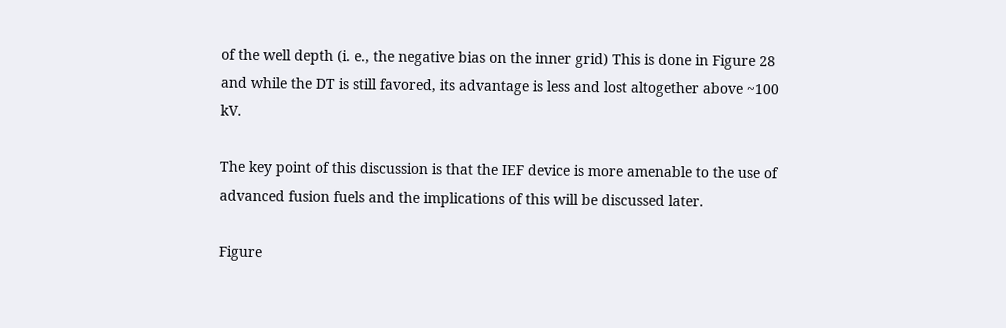of the well depth (i. e., the negative bias on the inner grid) This is done in Figure 28 and while the DT is still favored, its advantage is less and lost altogether above ~100 kV.

The key point of this discussion is that the IEF device is more amenable to the use of advanced fusion fuels and the implications of this will be discussed later.

Figure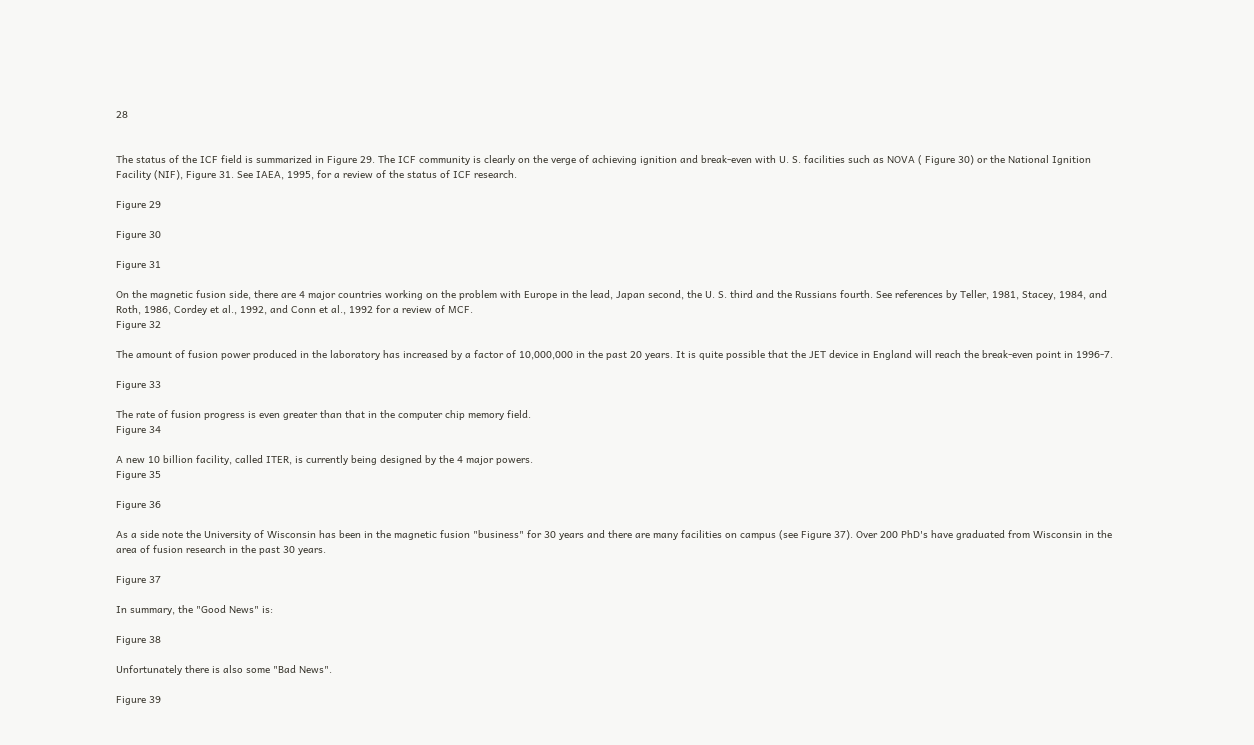28


The status of the ICF field is summarized in Figure 29. The ICF community is clearly on the verge of achieving ignition and break-even with U. S. facilities such as NOVA ( Figure 30) or the National Ignition Facility (NIF), Figure 31. See IAEA, 1995, for a review of the status of ICF research.

Figure 29

Figure 30

Figure 31

On the magnetic fusion side, there are 4 major countries working on the problem with Europe in the lead, Japan second, the U. S. third and the Russians fourth. See references by Teller, 1981, Stacey, 1984, and Roth, 1986, Cordey et al., 1992, and Conn et al., 1992 for a review of MCF.
Figure 32

The amount of fusion power produced in the laboratory has increased by a factor of 10,000,000 in the past 20 years. It is quite possible that the JET device in England will reach the break-even point in 1996-7.

Figure 33

The rate of fusion progress is even greater than that in the computer chip memory field.
Figure 34

A new 10 billion facility, called ITER, is currently being designed by the 4 major powers.
Figure 35

Figure 36

As a side note the University of Wisconsin has been in the magnetic fusion "business" for 30 years and there are many facilities on campus (see Figure 37). Over 200 PhD's have graduated from Wisconsin in the area of fusion research in the past 30 years.

Figure 37

In summary, the "Good News" is:

Figure 38

Unfortunately there is also some "Bad News".

Figure 39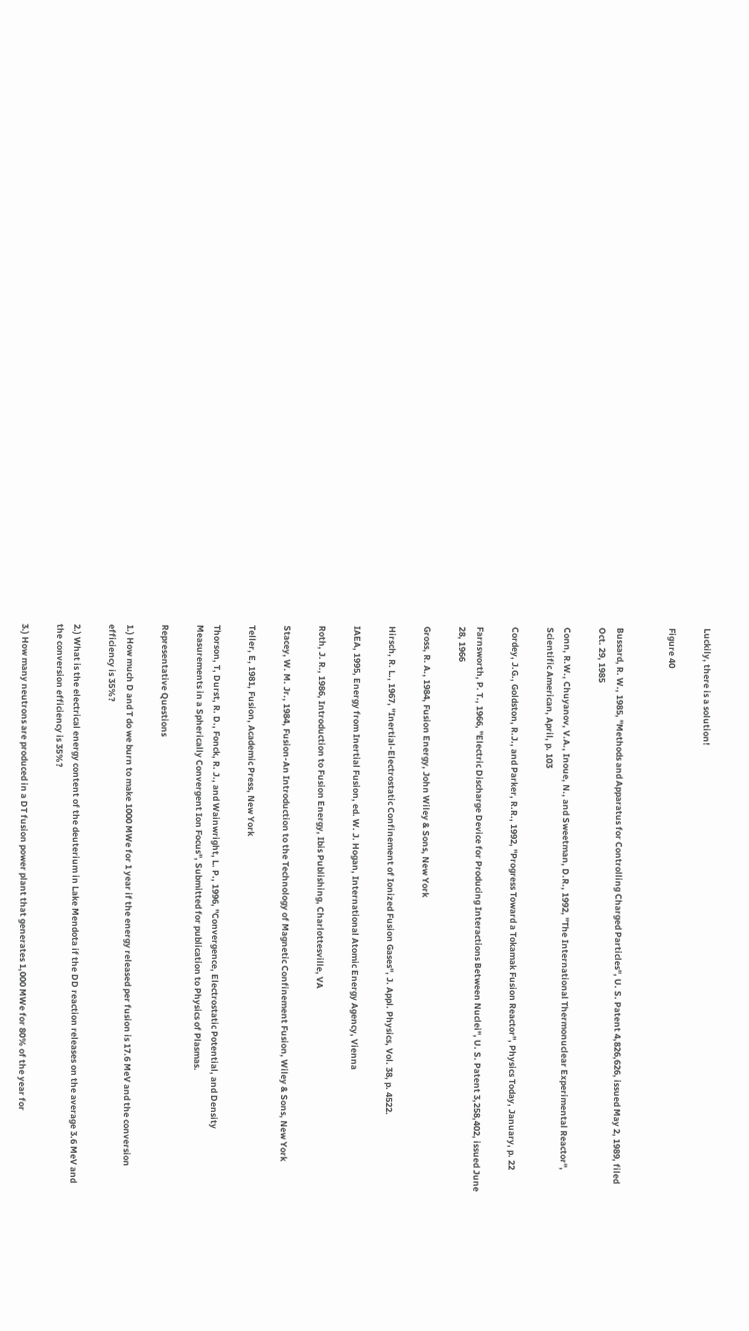Luckily, there is a solution!

Figure 40


Bussard, R. W., 1985, "Methods and Apparatus for Controlling Charged Particles", U. S. Patent 4,826,626, issued May 2, 1989, filed Oct. 29, 1985

Conn, R.W., Chuyanov, V.A., Inoue, N., and Sweetman, D.R., 1992, "The International Thermonuclear Experimental Reactor", Scientific American, April, p. 103

Cordey, J.G., Goldston, R.J., and Parker, R.R., 1992, "Progress Toward a Tokamak Fusion Reactor", Physics Today, January, p. 22

Farnsworth, P. T., 1966, "Electric Discharge Device for Producing Interactions Between Nuclei", U. S. Patent 3,258,402, issued June 28, 1966

Gross, R. A., 1984, Fusion Energy, John Wiley & Sons, New York

Hirsch, R. L., 1967, "Inertial-Electrostatic Confinement of Ionized Fusion Gases", J. Appl. Physics, Vol. 38, p. 4522.

IAEA, 1995, Energy from Inertial Fusion, ed. W. J. Hogan, International Atomic Energy Agency, Vienna

Roth, J. R., 1986, Introduction to Fusion Energy, Ibis Publishing, Charlottesville, VA

Stacey, W. M. Jr., 1984, Fusion-An Introduction to the Technology of Magnetic Confinement Fusion, Wiley & Sons, New York

Teller, E, 1981, Fusion, Academic Press, New York

Thorson, T, Durst, R. D., Fonck, R. J., and Wainwright, L. P., 1996, "Convergence, Electrostatic Potential, and Density Measurements in a Spherically Convergent Ion Focus", Submitted for publication to Physics of Plasmas.

Representative Questions

1.) How much D and T do we burn to make 1000 MWe for 1 year if the energy released per fusion is 17.6 MeV and the conversion efficiency is 35%?

2.) What is the electrical energy content of the deuterium in Lake Mendota if the DD reaction releases on the average 3.6 MeV and the conversion efficiency is 35%?

3.) How many neutrons are produced in a DT fusion power plant that generates 1,000 MWe for 80% of the year for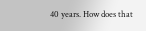40 years. How does that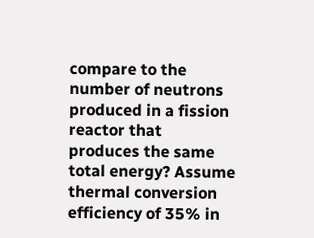compare to the number of neutrons produced in a fission reactor that produces the same total energy? Assume thermal conversion efficiency of 35% in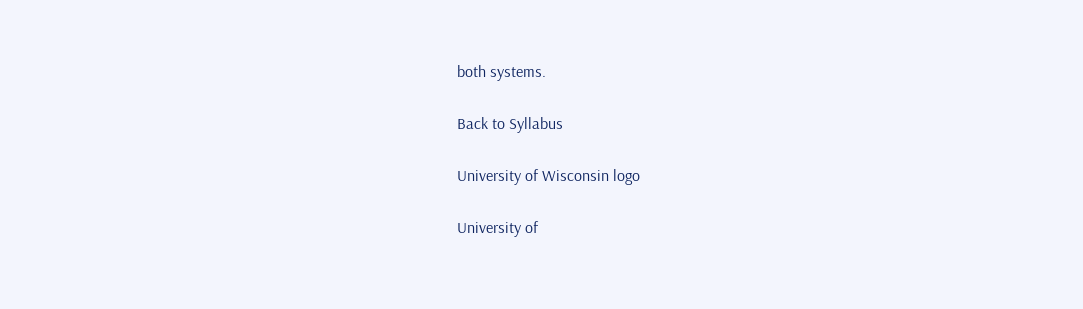both systems.

Back to Syllabus

University of Wisconsin logo

University of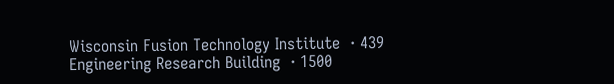Wisconsin Fusion Technology Institute  · 439 Engineering Research Building  · 1500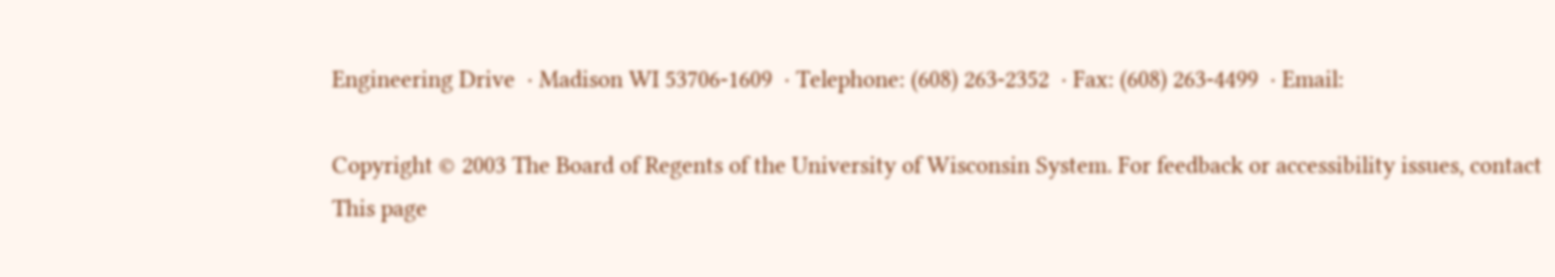Engineering Drive  · Madison WI 53706-1609  · Telephone: (608) 263-2352  · Fax: (608) 263-4499  · Email:

Copyright © 2003 The Board of Regents of the University of Wisconsin System. For feedback or accessibility issues, contact
This page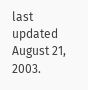last updated August 21, 2003.